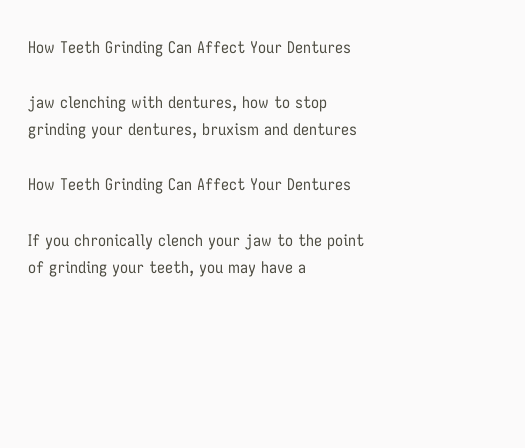How Teeth Grinding Can Affect Your Dentures

jaw clenching with dentures, how to stop grinding your dentures, bruxism and dentures

How Teeth Grinding Can Affect Your Dentures

If you chronically clench your jaw to the point of grinding your teeth, you may have a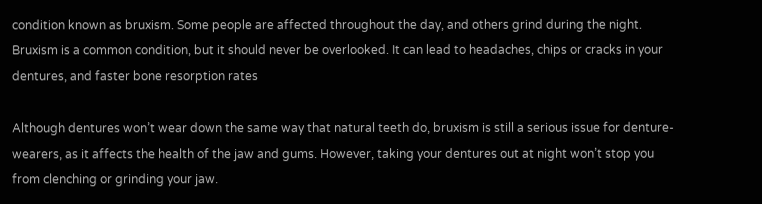condition known as bruxism. Some people are affected throughout the day, and others grind during the night. Bruxism is a common condition, but it should never be overlooked. It can lead to headaches, chips or cracks in your dentures, and faster bone resorption rates

Although dentures won’t wear down the same way that natural teeth do, bruxism is still a serious issue for denture-wearers, as it affects the health of the jaw and gums. However, taking your dentures out at night won’t stop you from clenching or grinding your jaw.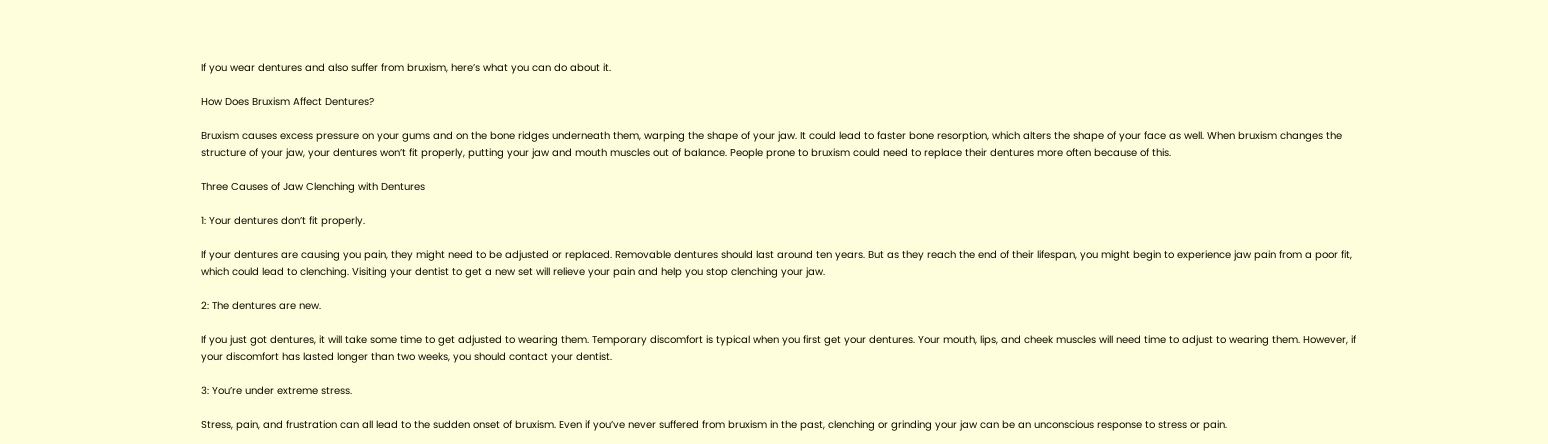If you wear dentures and also suffer from bruxism, here’s what you can do about it.

How Does Bruxism Affect Dentures?

Bruxism causes excess pressure on your gums and on the bone ridges underneath them, warping the shape of your jaw. It could lead to faster bone resorption, which alters the shape of your face as well. When bruxism changes the structure of your jaw, your dentures won’t fit properly, putting your jaw and mouth muscles out of balance. People prone to bruxism could need to replace their dentures more often because of this.

Three Causes of Jaw Clenching with Dentures

1: Your dentures don’t fit properly.

If your dentures are causing you pain, they might need to be adjusted or replaced. Removable dentures should last around ten years. But as they reach the end of their lifespan, you might begin to experience jaw pain from a poor fit, which could lead to clenching. Visiting your dentist to get a new set will relieve your pain and help you stop clenching your jaw.

2: The dentures are new.

If you just got dentures, it will take some time to get adjusted to wearing them. Temporary discomfort is typical when you first get your dentures. Your mouth, lips, and cheek muscles will need time to adjust to wearing them. However, if your discomfort has lasted longer than two weeks, you should contact your dentist.

3: You’re under extreme stress.

Stress, pain, and frustration can all lead to the sudden onset of bruxism. Even if you’ve never suffered from bruxism in the past, clenching or grinding your jaw can be an unconscious response to stress or pain.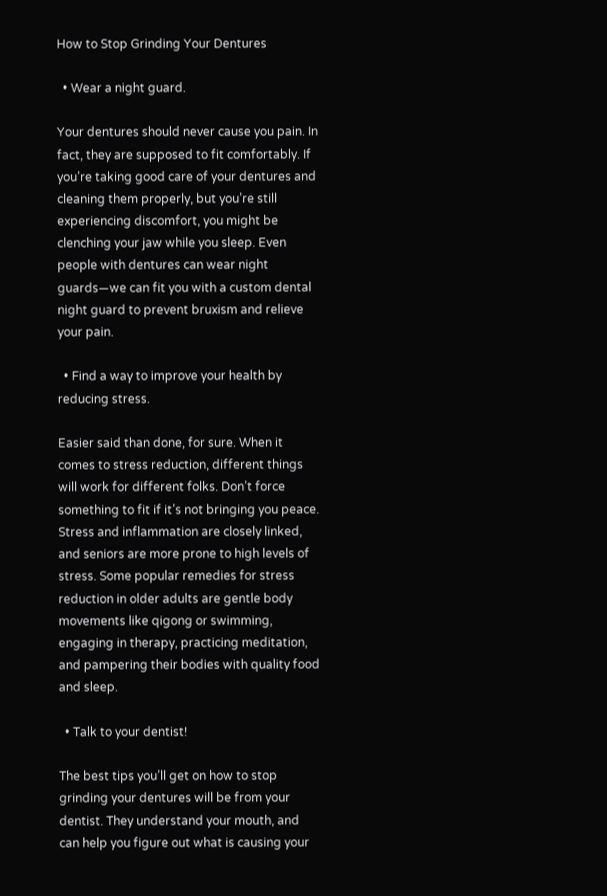How to Stop Grinding Your Dentures

  • Wear a night guard.

Your dentures should never cause you pain. In fact, they are supposed to fit comfortably. If you’re taking good care of your dentures and cleaning them properly, but you’re still experiencing discomfort, you might be clenching your jaw while you sleep. Even people with dentures can wear night guards—we can fit you with a custom dental night guard to prevent bruxism and relieve your pain.

  • Find a way to improve your health by reducing stress.

Easier said than done, for sure. When it comes to stress reduction, different things will work for different folks. Don’t force something to fit if it’s not bringing you peace. Stress and inflammation are closely linked, and seniors are more prone to high levels of stress. Some popular remedies for stress reduction in older adults are gentle body movements like qigong or swimming, engaging in therapy, practicing meditation, and pampering their bodies with quality food and sleep.

  • Talk to your dentist!

The best tips you’ll get on how to stop grinding your dentures will be from your dentist. They understand your mouth, and can help you figure out what is causing your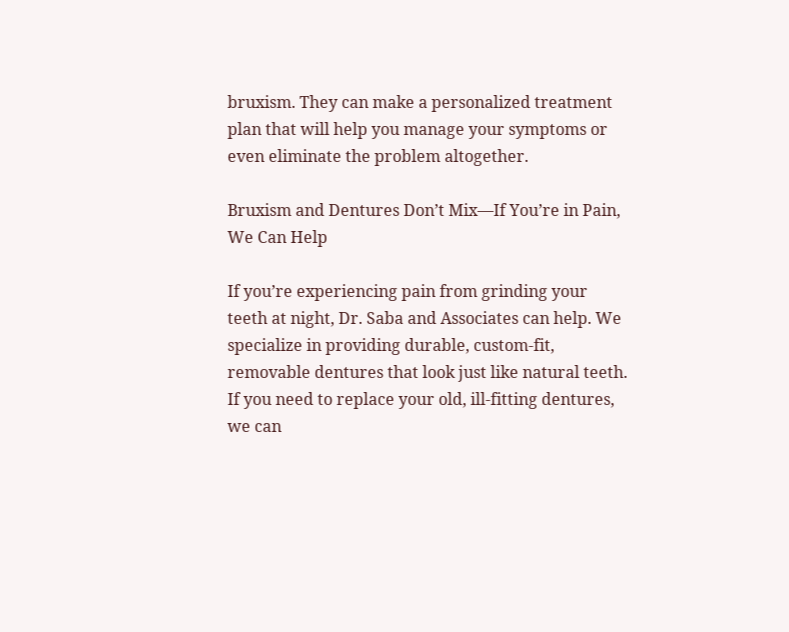bruxism. They can make a personalized treatment plan that will help you manage your symptoms or even eliminate the problem altogether.

Bruxism and Dentures Don’t Mix—If You’re in Pain, We Can Help

If you’re experiencing pain from grinding your teeth at night, Dr. Saba and Associates can help. We specialize in providing durable, custom-fit, removable dentures that look just like natural teeth. If you need to replace your old, ill-fitting dentures, we can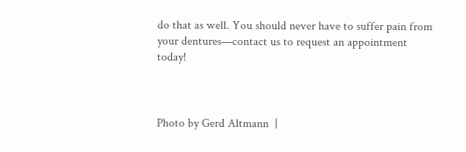do that as well. You should never have to suffer pain from your dentures—contact us to request an appointment today!



Photo by Gerd Altmann  |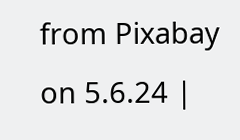from Pixabay on 5.6.24 |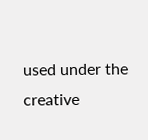used under the creative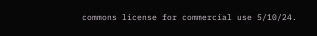commons license for commercial use 5/10/24.